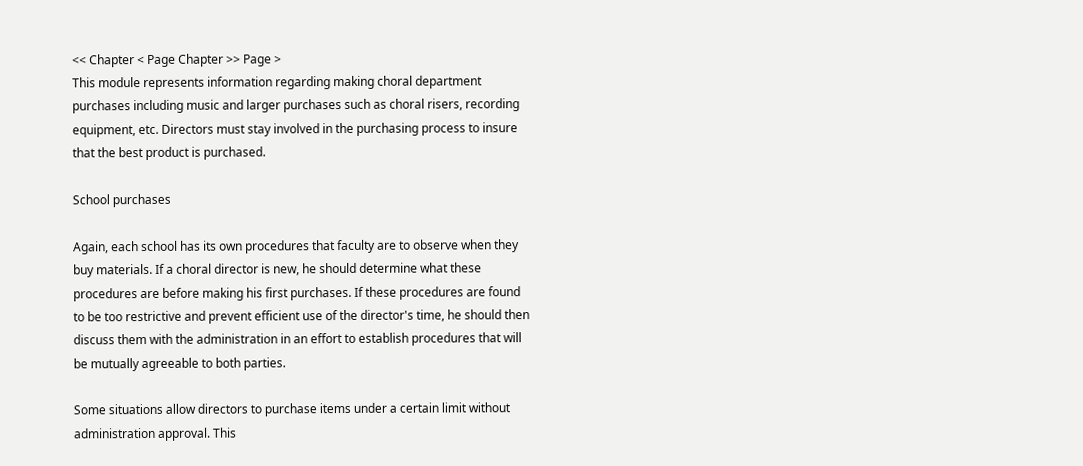<< Chapter < Page Chapter >> Page >
This module represents information regarding making choral department purchases including music and larger purchases such as choral risers, recording equipment, etc. Directors must stay involved in the purchasing process to insure that the best product is purchased.

School purchases

Again, each school has its own procedures that faculty are to observe when they buy materials. If a choral director is new, he should determine what these procedures are before making his first purchases. If these procedures are found to be too restrictive and prevent efficient use of the director's time, he should then discuss them with the administration in an effort to establish procedures that will be mutually agreeable to both parties.

Some situations allow directors to purchase items under a certain limit without administration approval. This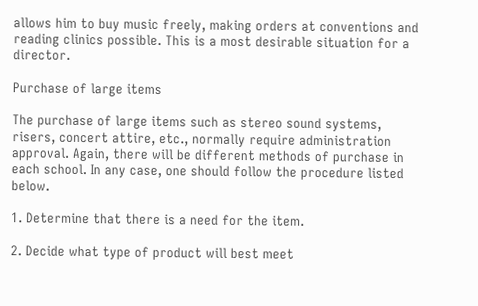allows him to buy music freely, making orders at conventions and reading clinics possible. This is a most desirable situation for a director.

Purchase of large items

The purchase of large items such as stereo sound systems, risers, concert attire, etc., normally require administration approval. Again, there will be different methods of purchase in each school. In any case, one should follow the procedure listed below.

1. Determine that there is a need for the item.

2. Decide what type of product will best meet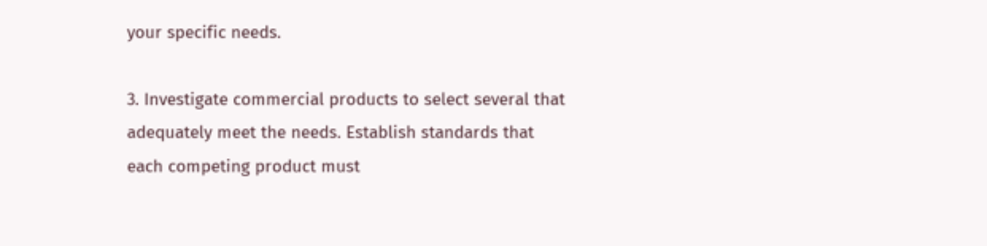your specific needs.

3. Investigate commercial products to select several that adequately meet the needs. Establish standards that each competing product must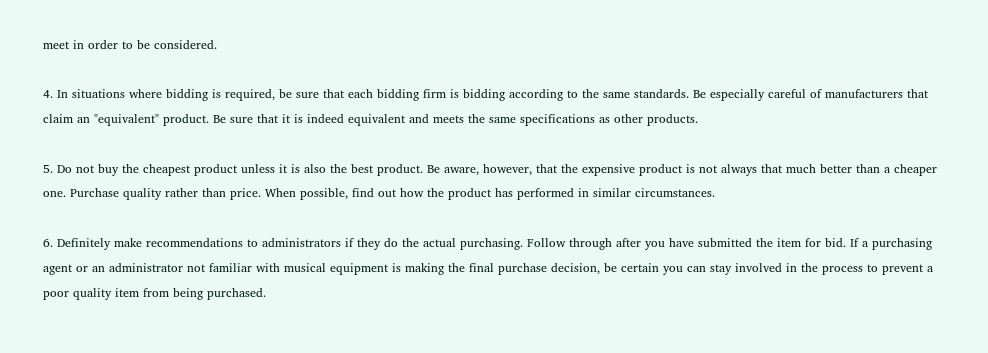meet in order to be considered.

4. In situations where bidding is required, be sure that each bidding firm is bidding according to the same standards. Be especially careful of manufacturers that claim an "equivalent" product. Be sure that it is indeed equivalent and meets the same specifications as other products.

5. Do not buy the cheapest product unless it is also the best product. Be aware, however, that the expensive product is not always that much better than a cheaper one. Purchase quality rather than price. When possible, find out how the product has performed in similar circumstances.

6. Definitely make recommendations to administrators if they do the actual purchasing. Follow through after you have submitted the item for bid. If a purchasing agent or an administrator not familiar with musical equipment is making the final purchase decision, be certain you can stay involved in the process to prevent a poor quality item from being purchased.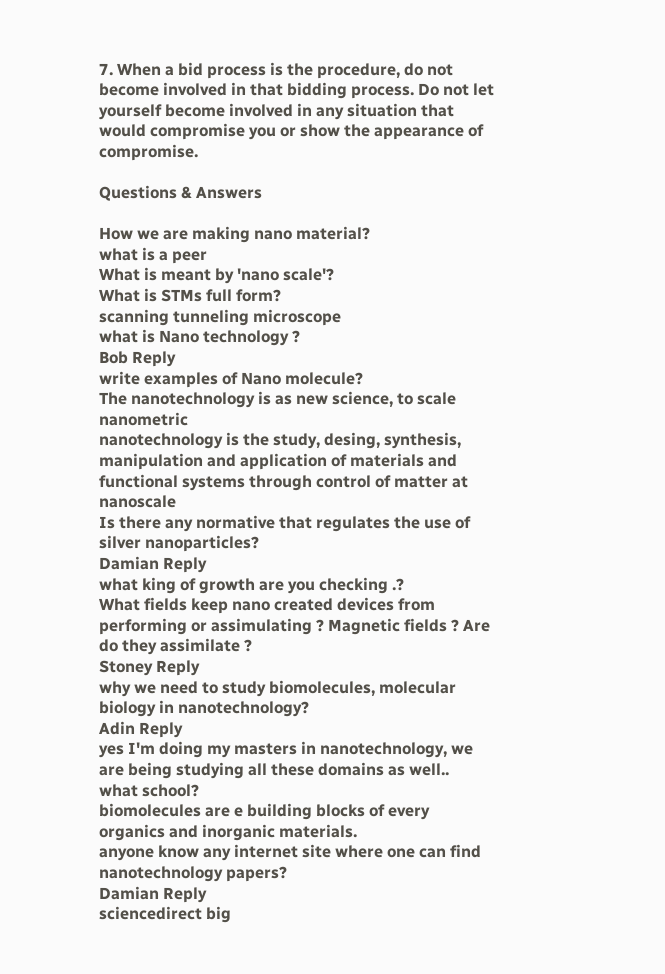7. When a bid process is the procedure, do not become involved in that bidding process. Do not let yourself become involved in any situation that would compromise you or show the appearance of compromise.

Questions & Answers

How we are making nano material?
what is a peer
What is meant by 'nano scale'?
What is STMs full form?
scanning tunneling microscope
what is Nano technology ?
Bob Reply
write examples of Nano molecule?
The nanotechnology is as new science, to scale nanometric
nanotechnology is the study, desing, synthesis, manipulation and application of materials and functional systems through control of matter at nanoscale
Is there any normative that regulates the use of silver nanoparticles?
Damian Reply
what king of growth are you checking .?
What fields keep nano created devices from performing or assimulating ? Magnetic fields ? Are do they assimilate ?
Stoney Reply
why we need to study biomolecules, molecular biology in nanotechnology?
Adin Reply
yes I'm doing my masters in nanotechnology, we are being studying all these domains as well..
what school?
biomolecules are e building blocks of every organics and inorganic materials.
anyone know any internet site where one can find nanotechnology papers?
Damian Reply
sciencedirect big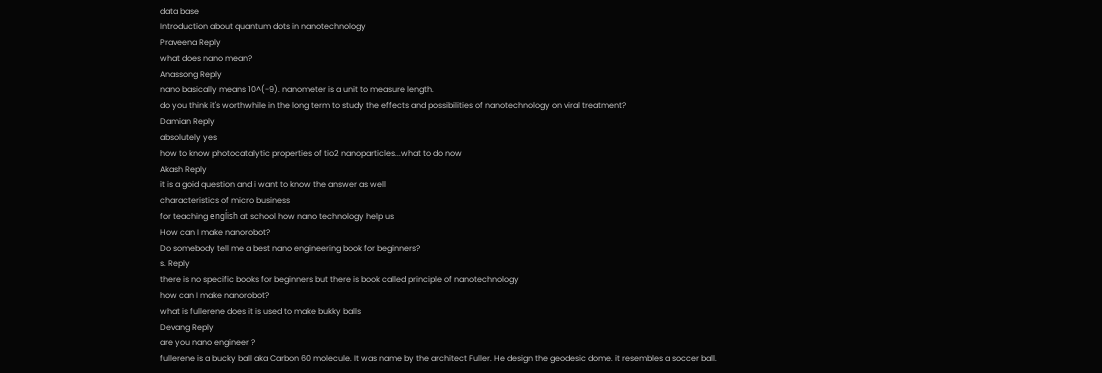data base
Introduction about quantum dots in nanotechnology
Praveena Reply
what does nano mean?
Anassong Reply
nano basically means 10^(-9). nanometer is a unit to measure length.
do you think it's worthwhile in the long term to study the effects and possibilities of nanotechnology on viral treatment?
Damian Reply
absolutely yes
how to know photocatalytic properties of tio2 nanoparticles...what to do now
Akash Reply
it is a goid question and i want to know the answer as well
characteristics of micro business
for teaching engĺish at school how nano technology help us
How can I make nanorobot?
Do somebody tell me a best nano engineering book for beginners?
s. Reply
there is no specific books for beginners but there is book called principle of nanotechnology
how can I make nanorobot?
what is fullerene does it is used to make bukky balls
Devang Reply
are you nano engineer ?
fullerene is a bucky ball aka Carbon 60 molecule. It was name by the architect Fuller. He design the geodesic dome. it resembles a soccer ball.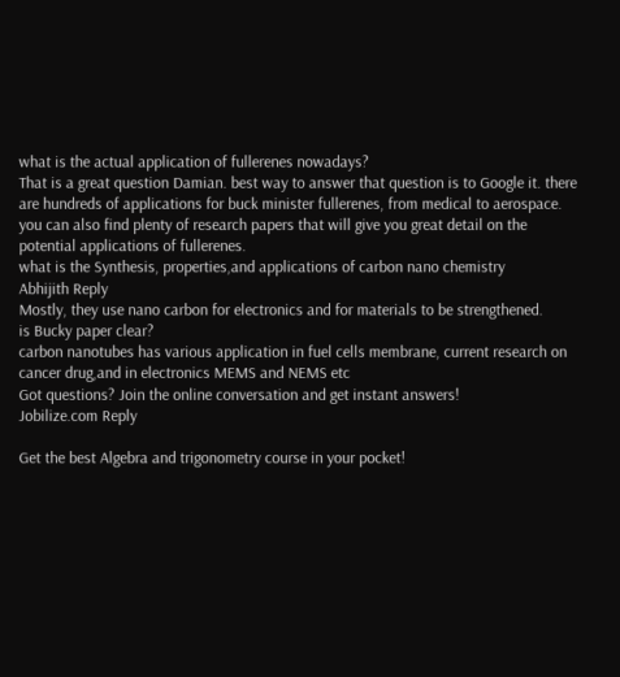what is the actual application of fullerenes nowadays?
That is a great question Damian. best way to answer that question is to Google it. there are hundreds of applications for buck minister fullerenes, from medical to aerospace. you can also find plenty of research papers that will give you great detail on the potential applications of fullerenes.
what is the Synthesis, properties,and applications of carbon nano chemistry
Abhijith Reply
Mostly, they use nano carbon for electronics and for materials to be strengthened.
is Bucky paper clear?
carbon nanotubes has various application in fuel cells membrane, current research on cancer drug,and in electronics MEMS and NEMS etc
Got questions? Join the online conversation and get instant answers!
Jobilize.com Reply

Get the best Algebra and trigonometry course in your pocket!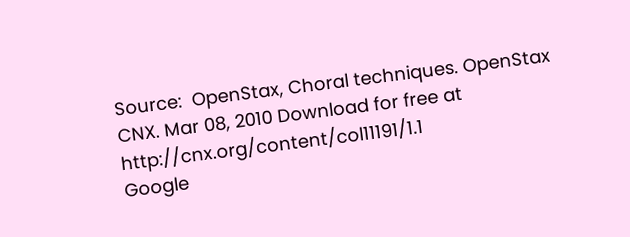Source:  OpenStax, Choral techniques. OpenStax CNX. Mar 08, 2010 Download for free at http://cnx.org/content/col11191/1.1
Google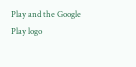Play and the Google Play logo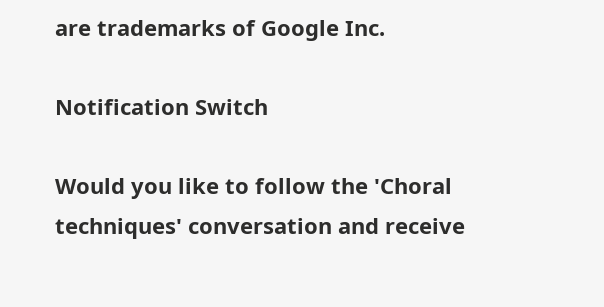are trademarks of Google Inc.

Notification Switch

Would you like to follow the 'Choral techniques' conversation and receive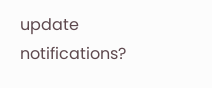update notifications?